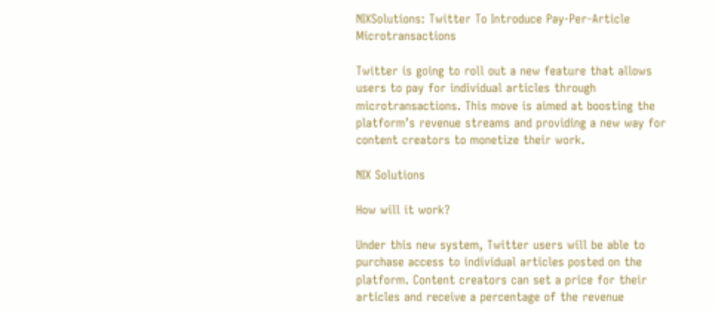NIXSolutions: Twitter To Introduce Pay-Per-Article Microtransactions

Twitter is going to roll out a new feature that allows users to pay for individual articles through microtransactions. This move is aimed at boosting the platform’s revenue streams and providing a new way for content creators to monetize their work.

NIX Solutions

How will it work?

Under this new system, Twitter users will be able to purchase access to individual articles posted on the platform. Content creators can set a price for their articles and receive a percentage of the revenue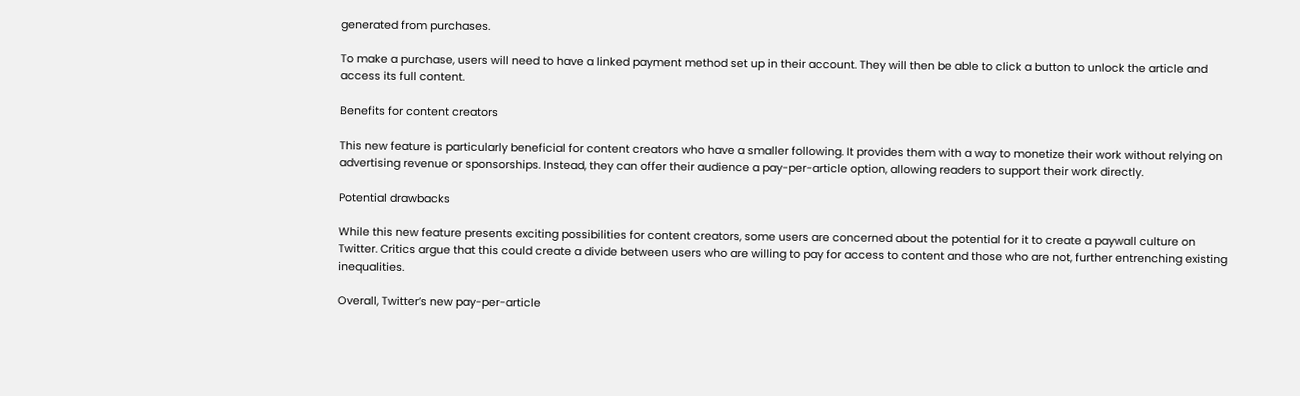generated from purchases.

To make a purchase, users will need to have a linked payment method set up in their account. They will then be able to click a button to unlock the article and access its full content.

Benefits for content creators

This new feature is particularly beneficial for content creators who have a smaller following. It provides them with a way to monetize their work without relying on advertising revenue or sponsorships. Instead, they can offer their audience a pay-per-article option, allowing readers to support their work directly.

Potential drawbacks

While this new feature presents exciting possibilities for content creators, some users are concerned about the potential for it to create a paywall culture on Twitter. Critics argue that this could create a divide between users who are willing to pay for access to content and those who are not, further entrenching existing inequalities.

Overall, Twitter’s new pay-per-article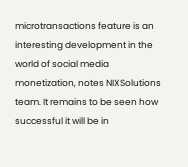microtransactions feature is an interesting development in the world of social media monetization, notes NIXSolutions team. It remains to be seen how successful it will be in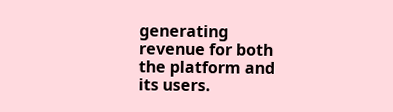generating revenue for both the platform and its users.